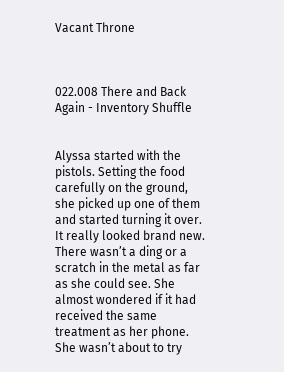Vacant Throne



022.008 There and Back Again - Inventory Shuffle


Alyssa started with the pistols. Setting the food carefully on the ground, she picked up one of them and started turning it over. It really looked brand new. There wasn’t a ding or a scratch in the metal as far as she could see. She almost wondered if it had received the same treatment as her phone. She wasn’t about to try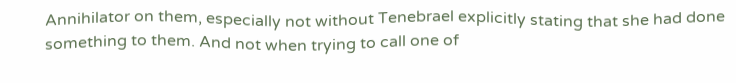Annihilator on them, especially not without Tenebrael explicitly stating that she had done something to them. And not when trying to call one of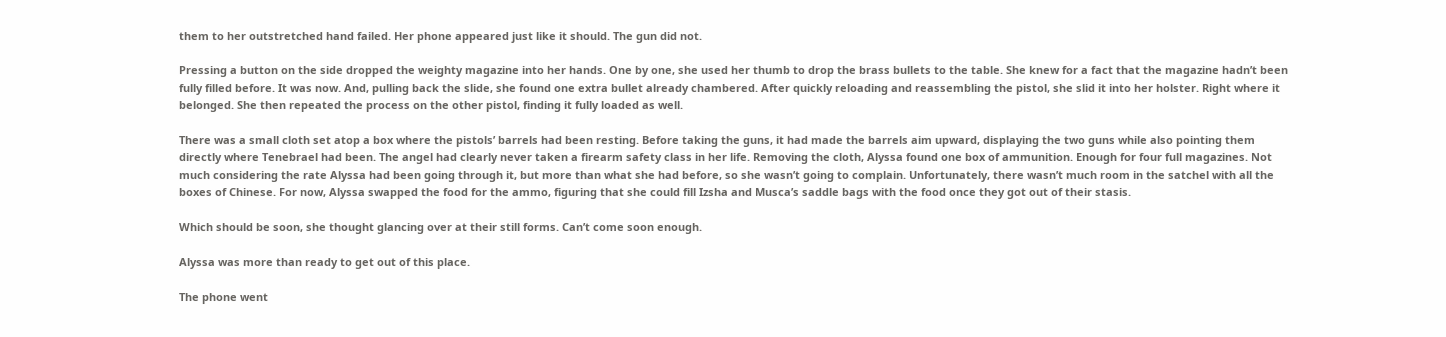them to her outstretched hand failed. Her phone appeared just like it should. The gun did not.

Pressing a button on the side dropped the weighty magazine into her hands. One by one, she used her thumb to drop the brass bullets to the table. She knew for a fact that the magazine hadn’t been fully filled before. It was now. And, pulling back the slide, she found one extra bullet already chambered. After quickly reloading and reassembling the pistol, she slid it into her holster. Right where it belonged. She then repeated the process on the other pistol, finding it fully loaded as well.

There was a small cloth set atop a box where the pistols’ barrels had been resting. Before taking the guns, it had made the barrels aim upward, displaying the two guns while also pointing them directly where Tenebrael had been. The angel had clearly never taken a firearm safety class in her life. Removing the cloth, Alyssa found one box of ammunition. Enough for four full magazines. Not much considering the rate Alyssa had been going through it, but more than what she had before, so she wasn’t going to complain. Unfortunately, there wasn’t much room in the satchel with all the boxes of Chinese. For now, Alyssa swapped the food for the ammo, figuring that she could fill Izsha and Musca’s saddle bags with the food once they got out of their stasis.

Which should be soon, she thought glancing over at their still forms. Can’t come soon enough.

Alyssa was more than ready to get out of this place.

The phone went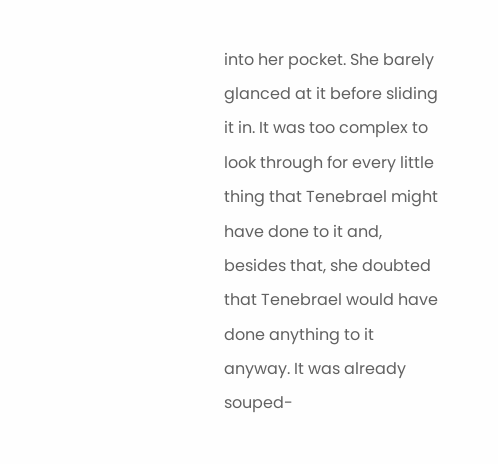into her pocket. She barely glanced at it before sliding it in. It was too complex to look through for every little thing that Tenebrael might have done to it and, besides that, she doubted that Tenebrael would have done anything to it anyway. It was already souped-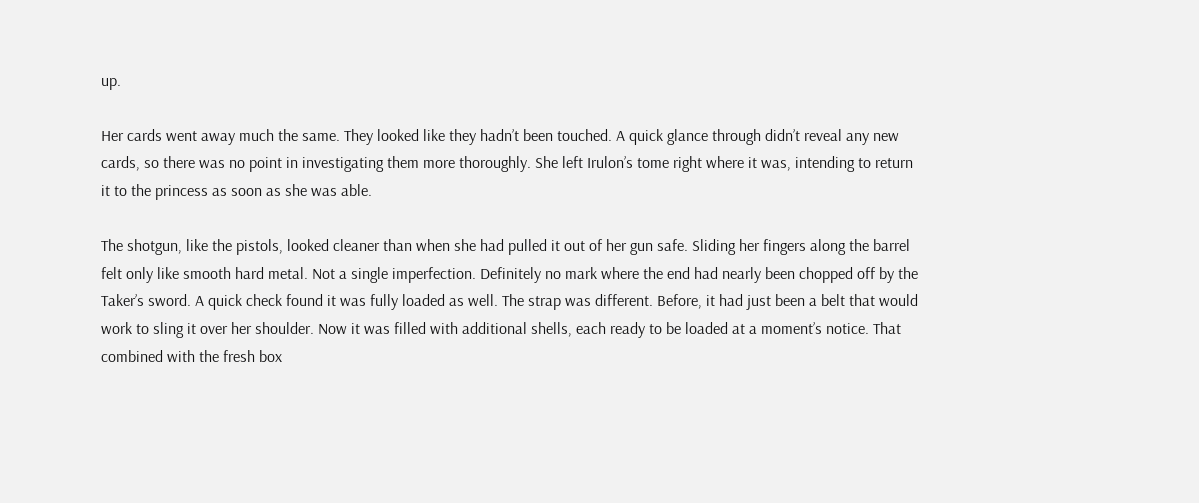up.

Her cards went away much the same. They looked like they hadn’t been touched. A quick glance through didn’t reveal any new cards, so there was no point in investigating them more thoroughly. She left Irulon’s tome right where it was, intending to return it to the princess as soon as she was able.

The shotgun, like the pistols, looked cleaner than when she had pulled it out of her gun safe. Sliding her fingers along the barrel felt only like smooth hard metal. Not a single imperfection. Definitely no mark where the end had nearly been chopped off by the Taker’s sword. A quick check found it was fully loaded as well. The strap was different. Before, it had just been a belt that would work to sling it over her shoulder. Now it was filled with additional shells, each ready to be loaded at a moment’s notice. That combined with the fresh box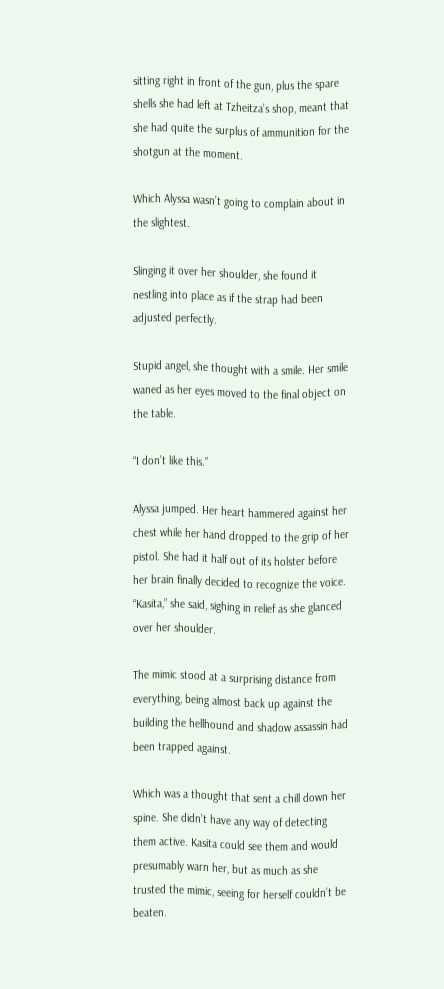sitting right in front of the gun, plus the spare shells she had left at Tzheitza’s shop, meant that she had quite the surplus of ammunition for the shotgun at the moment.

Which Alyssa wasn’t going to complain about in the slightest.

Slinging it over her shoulder, she found it nestling into place as if the strap had been adjusted perfectly.

Stupid angel, she thought with a smile. Her smile waned as her eyes moved to the final object on the table.

“I don’t like this.”

Alyssa jumped. Her heart hammered against her chest while her hand dropped to the grip of her pistol. She had it half out of its holster before her brain finally decided to recognize the voice. “Kasita,” she said, sighing in relief as she glanced over her shoulder.

The mimic stood at a surprising distance from everything, being almost back up against the building the hellhound and shadow assassin had been trapped against.

Which was a thought that sent a chill down her spine. She didn’t have any way of detecting them active. Kasita could see them and would presumably warn her, but as much as she trusted the mimic, seeing for herself couldn’t be beaten.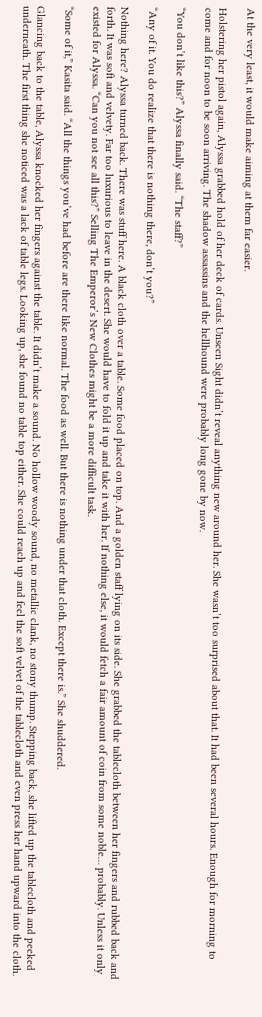At the very least, it would make aiming at them far easier.

Holstering her pistol again, Alyssa grabbed hold of her deck of cards. Unseen Sight didn’t reveal anything new around her. She wasn’t too surprised about that. It had been several hours. Enough for morning to come and for noon to be soon arriving. The shadow assassins and the hellhound were probably long gone by now.

“You don’t like this?” Alyssa finally said. “The staff?”

“Any of it. You do realize that there is nothing there, don’t you?”

Nothing here? Alyssa turned back. There was stuff here. A black cloth over a table. Some food placed on top. And a golden staff lying on its side. She grabbed the tablecloth between her fingers and rubbed back and forth. It was soft and velvety. Far too luxurious to leave in the desert. She would have to fold it up and take it with her. If nothing else, it would fetch a fair amount of coin from some noble… probably. Unless it only existed for Alyssa. “Can you not see all this?” Selling The Emperor’s New Clothes might be a more difficult task.

“Some of it,” Kasita said. “All the things you’ve had before are there like normal. The food as well. But there is nothing under that cloth. Except there is.” She shuddered.

Glancing back to the table, Alyssa knocked her fingers against the table. It didn’t make a sound. No hollow woody sound, no metallic clank, no stony thump. Stepping back, she lifted up the tablecloth and peeked underneath. The first thing she noticed was a lack of table legs. Looking up, she found no table top either. She could reach up and feel the soft velvet of the tablecloth and even press her hand upward into the cloth.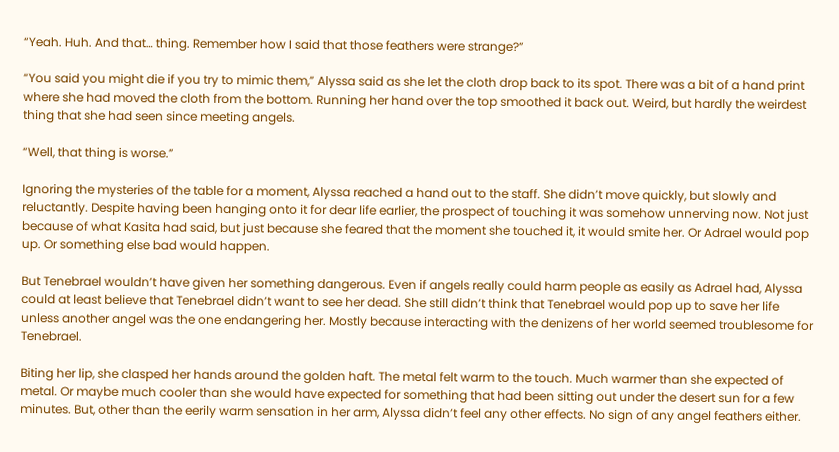“Yeah. Huh. And that… thing. Remember how I said that those feathers were strange?”

“You said you might die if you try to mimic them,” Alyssa said as she let the cloth drop back to its spot. There was a bit of a hand print where she had moved the cloth from the bottom. Running her hand over the top smoothed it back out. Weird, but hardly the weirdest thing that she had seen since meeting angels.

“Well, that thing is worse.”

Ignoring the mysteries of the table for a moment, Alyssa reached a hand out to the staff. She didn’t move quickly, but slowly and reluctantly. Despite having been hanging onto it for dear life earlier, the prospect of touching it was somehow unnerving now. Not just because of what Kasita had said, but just because she feared that the moment she touched it, it would smite her. Or Adrael would pop up. Or something else bad would happen.

But Tenebrael wouldn’t have given her something dangerous. Even if angels really could harm people as easily as Adrael had, Alyssa could at least believe that Tenebrael didn’t want to see her dead. She still didn’t think that Tenebrael would pop up to save her life unless another angel was the one endangering her. Mostly because interacting with the denizens of her world seemed troublesome for Tenebrael.

Biting her lip, she clasped her hands around the golden haft. The metal felt warm to the touch. Much warmer than she expected of metal. Or maybe much cooler than she would have expected for something that had been sitting out under the desert sun for a few minutes. But, other than the eerily warm sensation in her arm, Alyssa didn’t feel any other effects. No sign of any angel feathers either.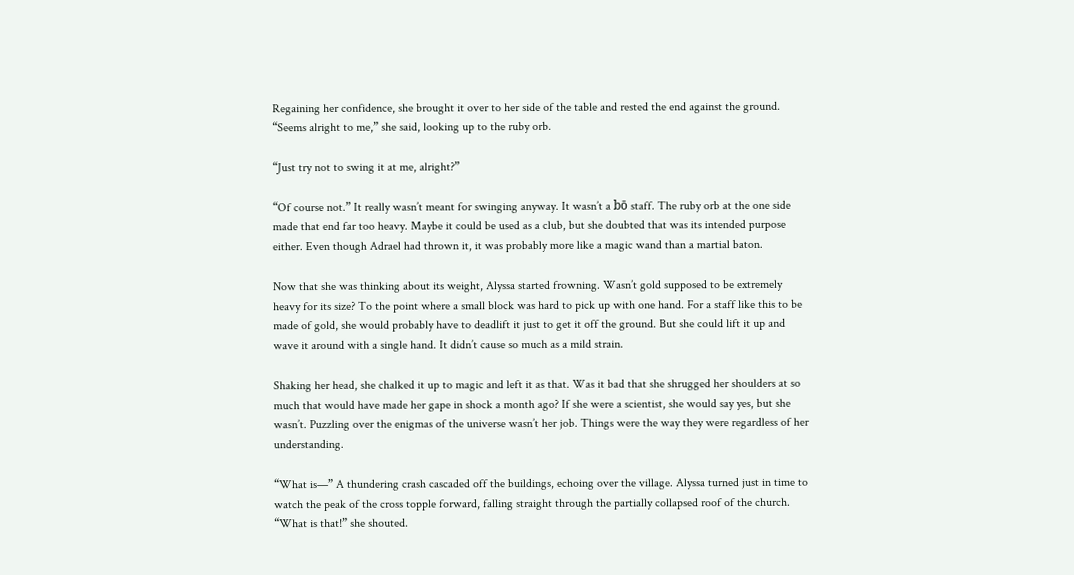Regaining her confidence, she brought it over to her side of the table and rested the end against the ground. “Seems alright to me,” she said, looking up to the ruby orb.

“Just try not to swing it at me, alright?”

“Of course not.” It really wasn’t meant for swinging anyway. It wasn’t a bō staff. The ruby orb at the one side made that end far too heavy. Maybe it could be used as a club, but she doubted that was its intended purpose either. Even though Adrael had thrown it, it was probably more like a magic wand than a martial baton.

Now that she was thinking about its weight, Alyssa started frowning. Wasn’t gold supposed to be extremely heavy for its size? To the point where a small block was hard to pick up with one hand. For a staff like this to be made of gold, she would probably have to deadlift it just to get it off the ground. But she could lift it up and wave it around with a single hand. It didn’t cause so much as a mild strain.

Shaking her head, she chalked it up to magic and left it as that. Was it bad that she shrugged her shoulders at so much that would have made her gape in shock a month ago? If she were a scientist, she would say yes, but she wasn’t. Puzzling over the enigmas of the universe wasn’t her job. Things were the way they were regardless of her understanding.

“What is—” A thundering crash cascaded off the buildings, echoing over the village. Alyssa turned just in time to watch the peak of the cross topple forward, falling straight through the partially collapsed roof of the church. “What is that!” she shouted.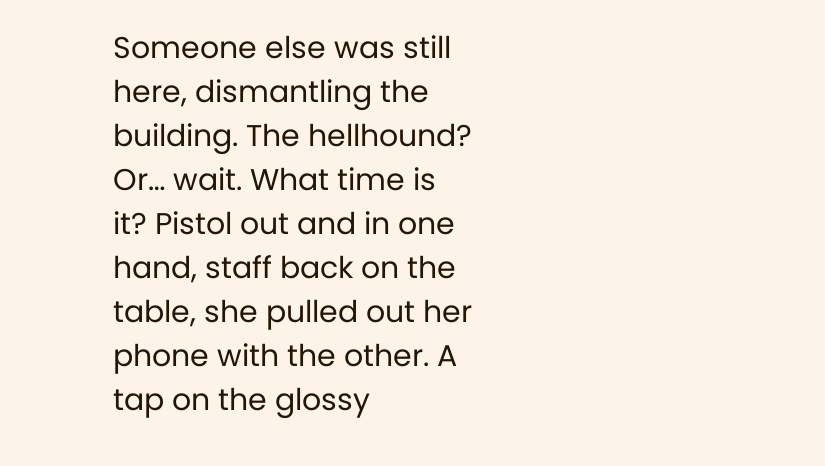Someone else was still here, dismantling the building. The hellhound? Or… wait. What time is it? Pistol out and in one hand, staff back on the table, she pulled out her phone with the other. A tap on the glossy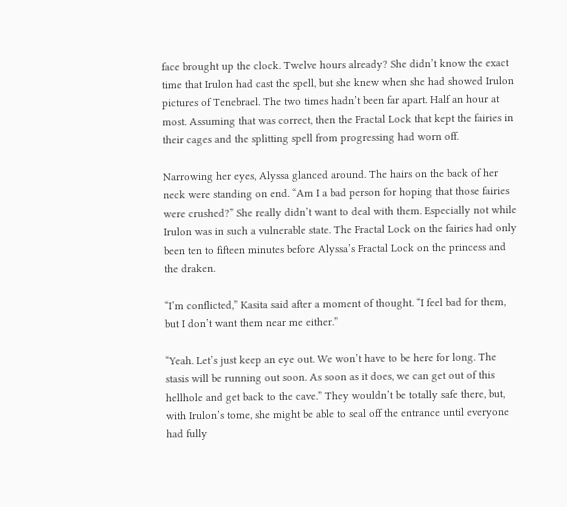face brought up the clock. Twelve hours already? She didn’t know the exact time that Irulon had cast the spell, but she knew when she had showed Irulon pictures of Tenebrael. The two times hadn’t been far apart. Half an hour at most. Assuming that was correct, then the Fractal Lock that kept the fairies in their cages and the splitting spell from progressing had worn off.

Narrowing her eyes, Alyssa glanced around. The hairs on the back of her neck were standing on end. “Am I a bad person for hoping that those fairies were crushed?” She really didn’t want to deal with them. Especially not while Irulon was in such a vulnerable state. The Fractal Lock on the fairies had only been ten to fifteen minutes before Alyssa’s Fractal Lock on the princess and the draken.

“I’m conflicted,” Kasita said after a moment of thought. “I feel bad for them, but I don’t want them near me either.”

“Yeah. Let’s just keep an eye out. We won’t have to be here for long. The stasis will be running out soon. As soon as it does, we can get out of this hellhole and get back to the cave.” They wouldn’t be totally safe there, but, with Irulon’s tome, she might be able to seal off the entrance until everyone had fully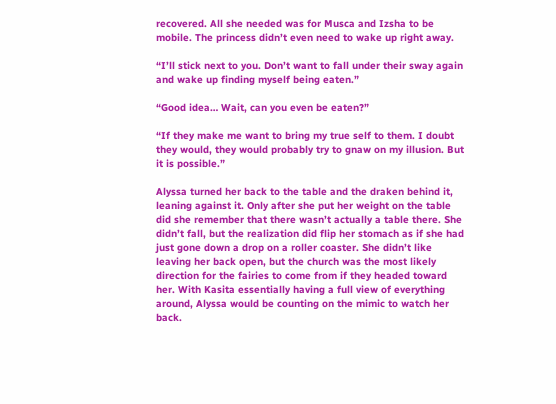recovered. All she needed was for Musca and Izsha to be mobile. The princess didn’t even need to wake up right away.

“I’ll stick next to you. Don’t want to fall under their sway again and wake up finding myself being eaten.”

“Good idea… Wait, can you even be eaten?”

“If they make me want to bring my true self to them. I doubt they would, they would probably try to gnaw on my illusion. But it is possible.”

Alyssa turned her back to the table and the draken behind it, leaning against it. Only after she put her weight on the table did she remember that there wasn’t actually a table there. She didn’t fall, but the realization did flip her stomach as if she had just gone down a drop on a roller coaster. She didn’t like leaving her back open, but the church was the most likely direction for the fairies to come from if they headed toward her. With Kasita essentially having a full view of everything around, Alyssa would be counting on the mimic to watch her back.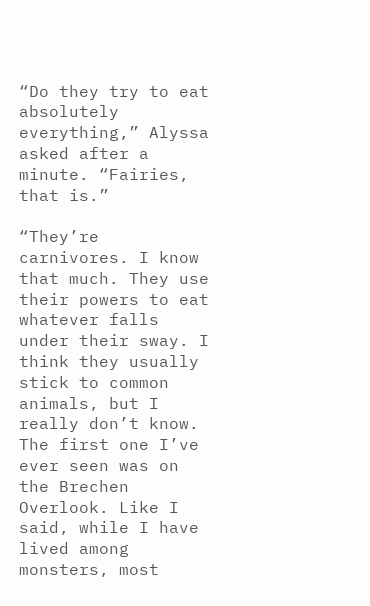“Do they try to eat absolutely everything,” Alyssa asked after a minute. “Fairies, that is.”

“They’re carnivores. I know that much. They use their powers to eat whatever falls under their sway. I think they usually stick to common animals, but I really don’t know. The first one I’ve ever seen was on the Brechen Overlook. Like I said, while I have lived among monsters, most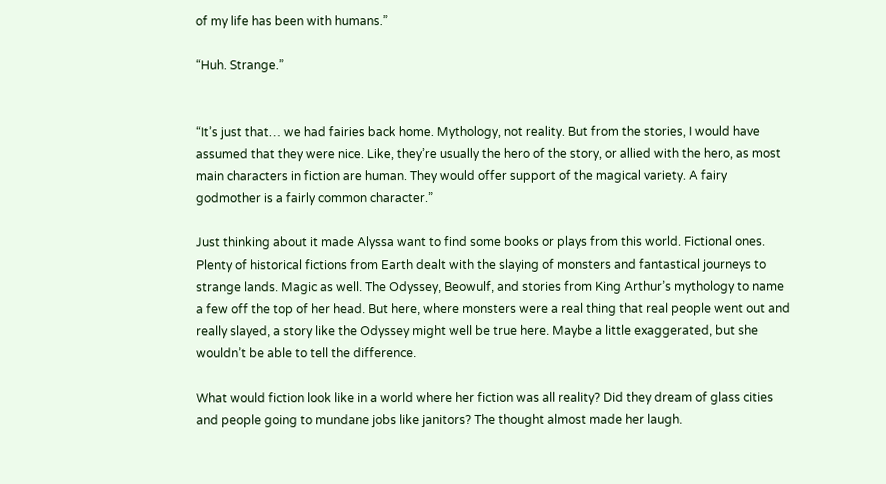of my life has been with humans.”

“Huh. Strange.”


“It’s just that… we had fairies back home. Mythology, not reality. But from the stories, I would have assumed that they were nice. Like, they’re usually the hero of the story, or allied with the hero, as most main characters in fiction are human. They would offer support of the magical variety. A fairy godmother is a fairly common character.”

Just thinking about it made Alyssa want to find some books or plays from this world. Fictional ones. Plenty of historical fictions from Earth dealt with the slaying of monsters and fantastical journeys to strange lands. Magic as well. The Odyssey, Beowulf, and stories from King Arthur’s mythology to name a few off the top of her head. But here, where monsters were a real thing that real people went out and really slayed, a story like the Odyssey might well be true here. Maybe a little exaggerated, but she wouldn’t be able to tell the difference.

What would fiction look like in a world where her fiction was all reality? Did they dream of glass cities and people going to mundane jobs like janitors? The thought almost made her laugh.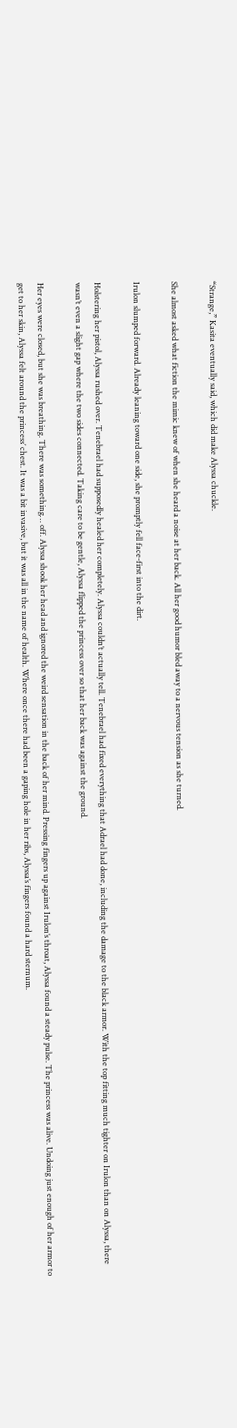“Strange,” Kasita eventually said, which did make Alyssa chuckle.

She almost asked what fiction the mimic knew of when she heard a noise at her back. All her good humor bled away to a nervous tension as she turned.

Irulon slumped forward. Already leaning toward one side, she promptly fell face-first into the dirt.

Holstering her pistol, Alyssa rushed over. Tenebrael had supposedly healed her completely. Alyssa couldn’t actually tell. Tenebrael had fixed everything that Adrael had done, including the damage to the black armor. With the top fitting much tighter on Irulon than on Alyssa, there wasn’t even a slight gap where the two sides connected. Taking care to be gentle, Alyssa flipped the princess over so that her back was against the ground.

Her eyes were closed, but she was breathing. There was something… off. Alyssa shook her head and ignored the weird sensation in the back of her mind. Pressing fingers up against Irulon’s throat, Alyssa found a steady pulse. The princess was alive. Undoing just enough of her armor to get to her skin, Alyssa felt around the princess’ chest. It was a bit invasive, but it was all in the name of health. Where once there had been a gaping hole in her ribs, Alyssa’s fingers found a hard sternum.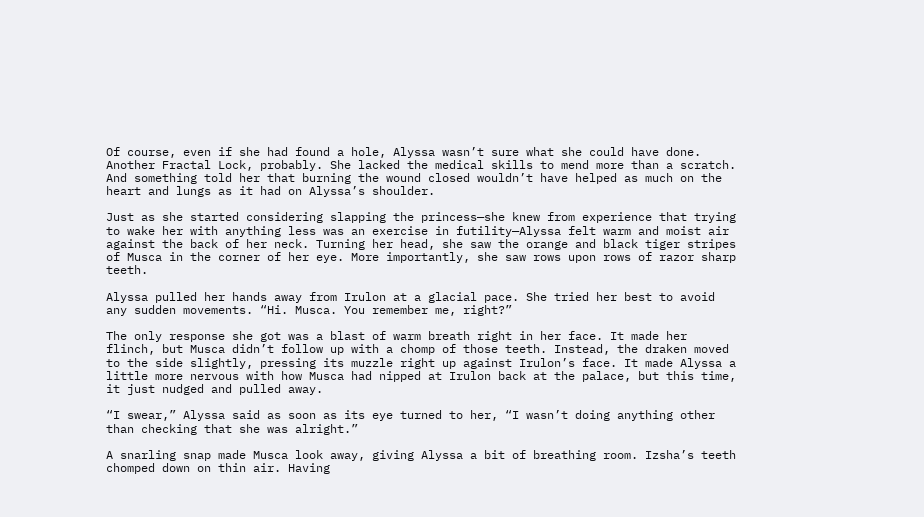Of course, even if she had found a hole, Alyssa wasn’t sure what she could have done. Another Fractal Lock, probably. She lacked the medical skills to mend more than a scratch. And something told her that burning the wound closed wouldn’t have helped as much on the heart and lungs as it had on Alyssa’s shoulder.

Just as she started considering slapping the princess—she knew from experience that trying to wake her with anything less was an exercise in futility—Alyssa felt warm and moist air against the back of her neck. Turning her head, she saw the orange and black tiger stripes of Musca in the corner of her eye. More importantly, she saw rows upon rows of razor sharp teeth.

Alyssa pulled her hands away from Irulon at a glacial pace. She tried her best to avoid any sudden movements. “Hi. Musca. You remember me, right?”

The only response she got was a blast of warm breath right in her face. It made her flinch, but Musca didn’t follow up with a chomp of those teeth. Instead, the draken moved to the side slightly, pressing its muzzle right up against Irulon’s face. It made Alyssa a little more nervous with how Musca had nipped at Irulon back at the palace, but this time, it just nudged and pulled away.

“I swear,” Alyssa said as soon as its eye turned to her, “I wasn’t doing anything other than checking that she was alright.”

A snarling snap made Musca look away, giving Alyssa a bit of breathing room. Izsha’s teeth chomped down on thin air. Having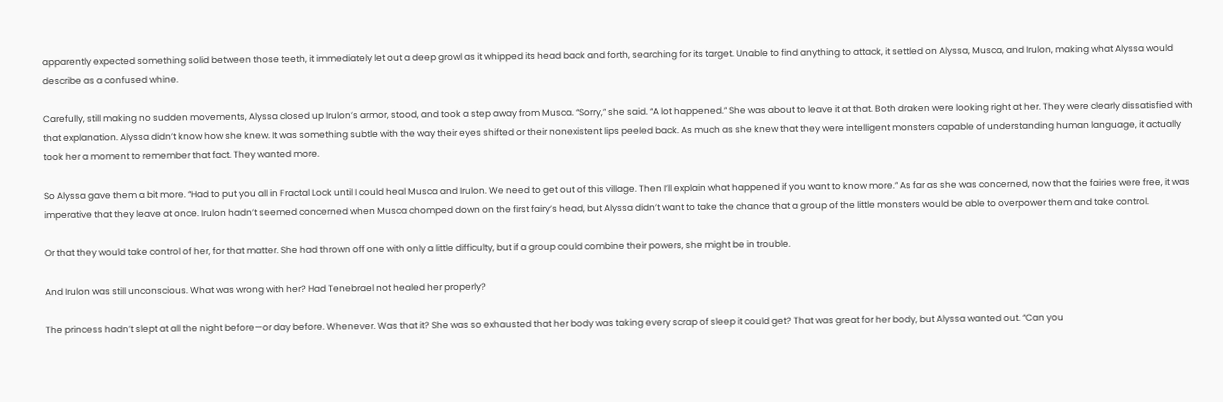apparently expected something solid between those teeth, it immediately let out a deep growl as it whipped its head back and forth, searching for its target. Unable to find anything to attack, it settled on Alyssa, Musca, and Irulon, making what Alyssa would describe as a confused whine.

Carefully, still making no sudden movements, Alyssa closed up Irulon’s armor, stood, and took a step away from Musca. “Sorry,” she said. “A lot happened.” She was about to leave it at that. Both draken were looking right at her. They were clearly dissatisfied with that explanation. Alyssa didn’t know how she knew. It was something subtle with the way their eyes shifted or their nonexistent lips peeled back. As much as she knew that they were intelligent monsters capable of understanding human language, it actually took her a moment to remember that fact. They wanted more.

So Alyssa gave them a bit more. “Had to put you all in Fractal Lock until I could heal Musca and Irulon. We need to get out of this village. Then I’ll explain what happened if you want to know more.” As far as she was concerned, now that the fairies were free, it was imperative that they leave at once. Irulon hadn’t seemed concerned when Musca chomped down on the first fairy’s head, but Alyssa didn’t want to take the chance that a group of the little monsters would be able to overpower them and take control.

Or that they would take control of her, for that matter. She had thrown off one with only a little difficulty, but if a group could combine their powers, she might be in trouble.

And Irulon was still unconscious. What was wrong with her? Had Tenebrael not healed her properly?

The princess hadn’t slept at all the night before—or day before. Whenever. Was that it? She was so exhausted that her body was taking every scrap of sleep it could get? That was great for her body, but Alyssa wanted out. “Can you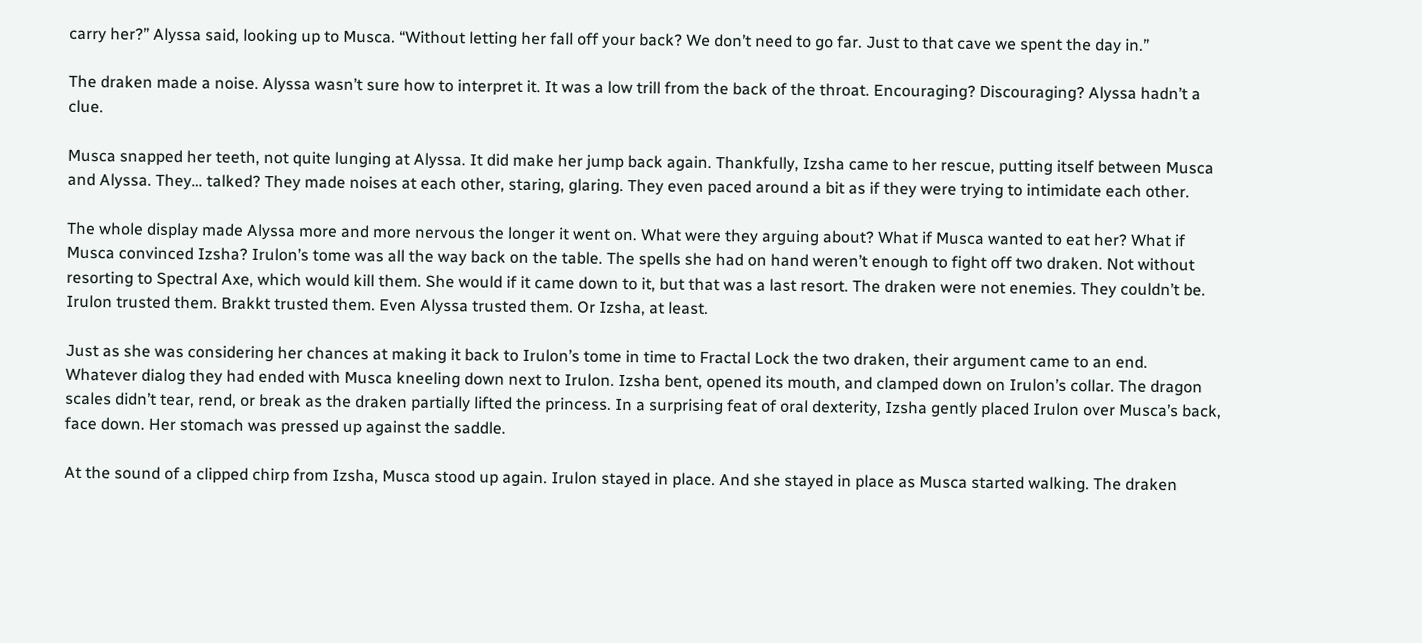carry her?” Alyssa said, looking up to Musca. “Without letting her fall off your back? We don’t need to go far. Just to that cave we spent the day in.”

The draken made a noise. Alyssa wasn’t sure how to interpret it. It was a low trill from the back of the throat. Encouraging? Discouraging? Alyssa hadn’t a clue.

Musca snapped her teeth, not quite lunging at Alyssa. It did make her jump back again. Thankfully, Izsha came to her rescue, putting itself between Musca and Alyssa. They… talked? They made noises at each other, staring, glaring. They even paced around a bit as if they were trying to intimidate each other.

The whole display made Alyssa more and more nervous the longer it went on. What were they arguing about? What if Musca wanted to eat her? What if Musca convinced Izsha? Irulon’s tome was all the way back on the table. The spells she had on hand weren’t enough to fight off two draken. Not without resorting to Spectral Axe, which would kill them. She would if it came down to it, but that was a last resort. The draken were not enemies. They couldn’t be. Irulon trusted them. Brakkt trusted them. Even Alyssa trusted them. Or Izsha, at least.

Just as she was considering her chances at making it back to Irulon’s tome in time to Fractal Lock the two draken, their argument came to an end. Whatever dialog they had ended with Musca kneeling down next to Irulon. Izsha bent, opened its mouth, and clamped down on Irulon’s collar. The dragon scales didn’t tear, rend, or break as the draken partially lifted the princess. In a surprising feat of oral dexterity, Izsha gently placed Irulon over Musca’s back, face down. Her stomach was pressed up against the saddle.

At the sound of a clipped chirp from Izsha, Musca stood up again. Irulon stayed in place. And she stayed in place as Musca started walking. The draken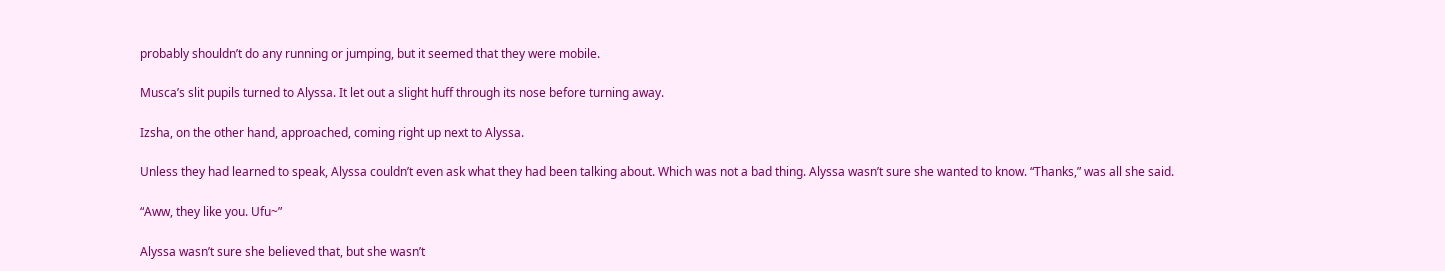probably shouldn’t do any running or jumping, but it seemed that they were mobile.

Musca’s slit pupils turned to Alyssa. It let out a slight huff through its nose before turning away.

Izsha, on the other hand, approached, coming right up next to Alyssa.

Unless they had learned to speak, Alyssa couldn’t even ask what they had been talking about. Which was not a bad thing. Alyssa wasn’t sure she wanted to know. “Thanks,” was all she said.

“Aww, they like you. Ufu~”

Alyssa wasn’t sure she believed that, but she wasn’t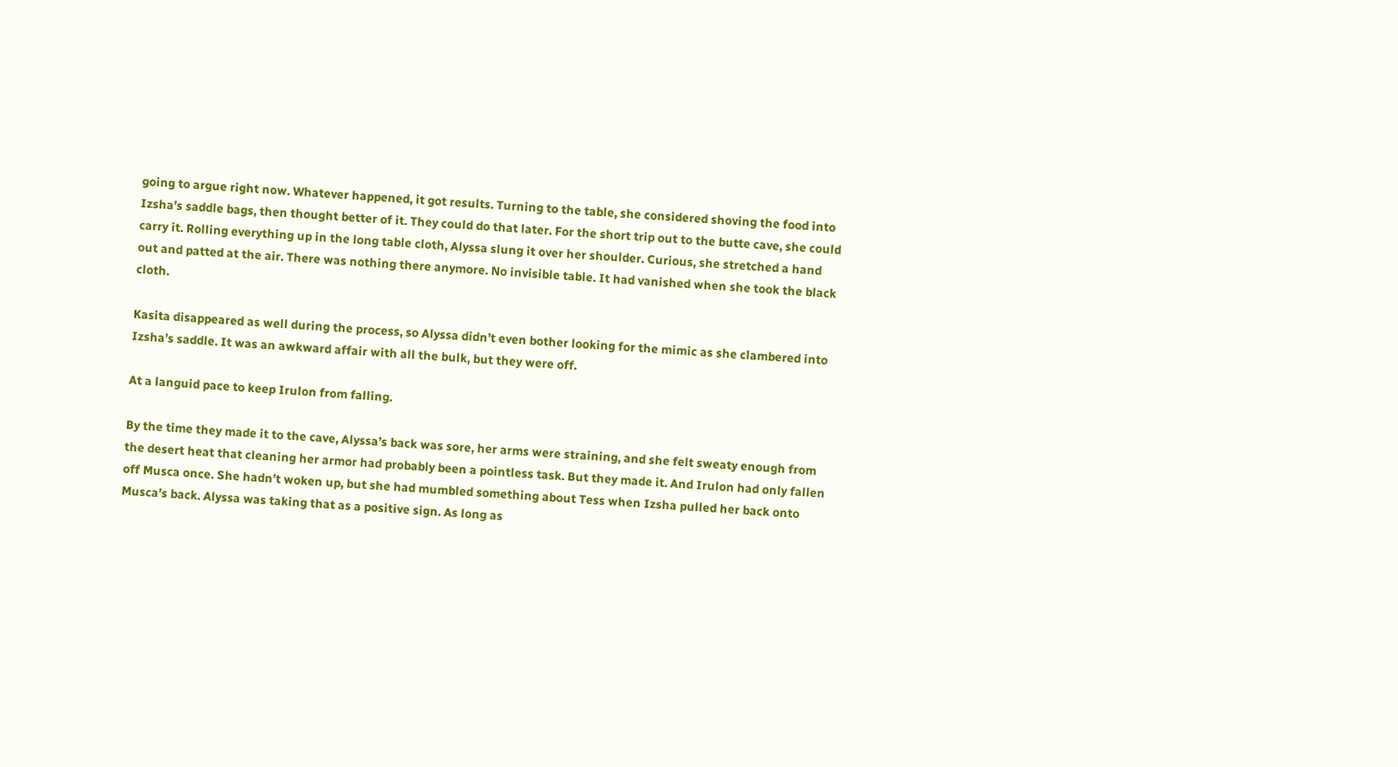going to argue right now. Whatever happened, it got results. Turning to the table, she considered shoving the food into Izsha’s saddle bags, then thought better of it. They could do that later. For the short trip out to the butte cave, she could carry it. Rolling everything up in the long table cloth, Alyssa slung it over her shoulder. Curious, she stretched a hand out and patted at the air. There was nothing there anymore. No invisible table. It had vanished when she took the black cloth.

Kasita disappeared as well during the process, so Alyssa didn’t even bother looking for the mimic as she clambered into Izsha’s saddle. It was an awkward affair with all the bulk, but they were off.

At a languid pace to keep Irulon from falling.

By the time they made it to the cave, Alyssa’s back was sore, her arms were straining, and she felt sweaty enough from the desert heat that cleaning her armor had probably been a pointless task. But they made it. And Irulon had only fallen off Musca once. She hadn’t woken up, but she had mumbled something about Tess when Izsha pulled her back onto Musca’s back. Alyssa was taking that as a positive sign. As long as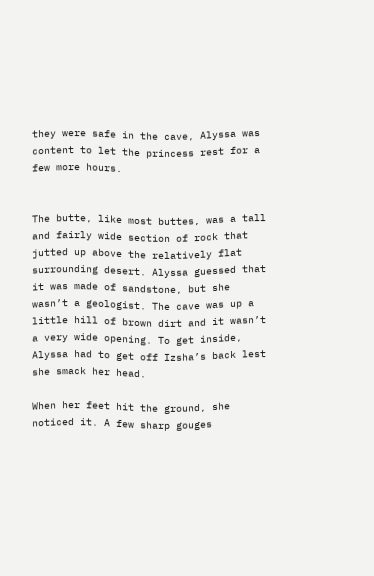they were safe in the cave, Alyssa was content to let the princess rest for a few more hours.


The butte, like most buttes, was a tall and fairly wide section of rock that jutted up above the relatively flat surrounding desert. Alyssa guessed that it was made of sandstone, but she wasn’t a geologist. The cave was up a little hill of brown dirt and it wasn’t a very wide opening. To get inside, Alyssa had to get off Izsha’s back lest she smack her head.

When her feet hit the ground, she noticed it. A few sharp gouges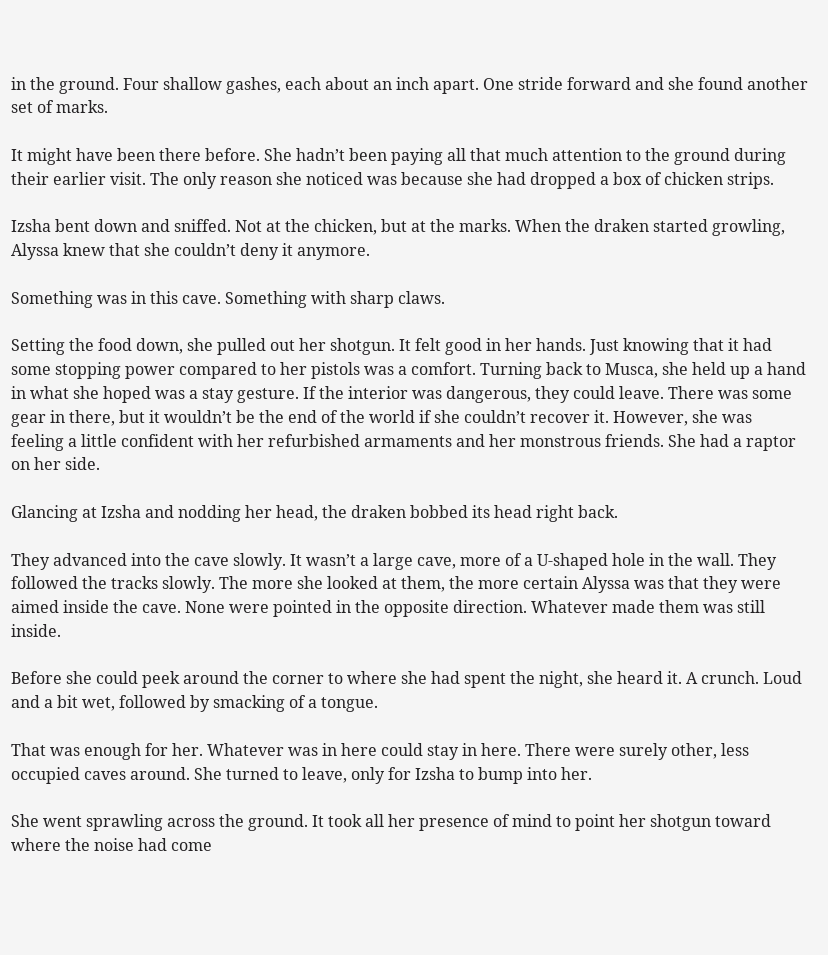in the ground. Four shallow gashes, each about an inch apart. One stride forward and she found another set of marks.

It might have been there before. She hadn’t been paying all that much attention to the ground during their earlier visit. The only reason she noticed was because she had dropped a box of chicken strips.

Izsha bent down and sniffed. Not at the chicken, but at the marks. When the draken started growling, Alyssa knew that she couldn’t deny it anymore.

Something was in this cave. Something with sharp claws.

Setting the food down, she pulled out her shotgun. It felt good in her hands. Just knowing that it had some stopping power compared to her pistols was a comfort. Turning back to Musca, she held up a hand in what she hoped was a stay gesture. If the interior was dangerous, they could leave. There was some gear in there, but it wouldn’t be the end of the world if she couldn’t recover it. However, she was feeling a little confident with her refurbished armaments and her monstrous friends. She had a raptor on her side.

Glancing at Izsha and nodding her head, the draken bobbed its head right back.

They advanced into the cave slowly. It wasn’t a large cave, more of a U-shaped hole in the wall. They followed the tracks slowly. The more she looked at them, the more certain Alyssa was that they were aimed inside the cave. None were pointed in the opposite direction. Whatever made them was still inside.

Before she could peek around the corner to where she had spent the night, she heard it. A crunch. Loud and a bit wet, followed by smacking of a tongue.

That was enough for her. Whatever was in here could stay in here. There were surely other, less occupied caves around. She turned to leave, only for Izsha to bump into her.

She went sprawling across the ground. It took all her presence of mind to point her shotgun toward where the noise had come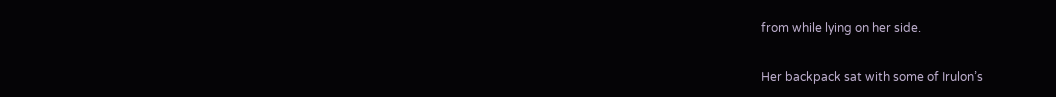from while lying on her side.

Her backpack sat with some of Irulon’s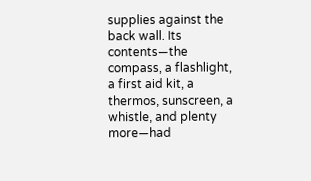supplies against the back wall. Its contents—the compass, a flashlight, a first aid kit, a thermos, sunscreen, a whistle, and plenty more—had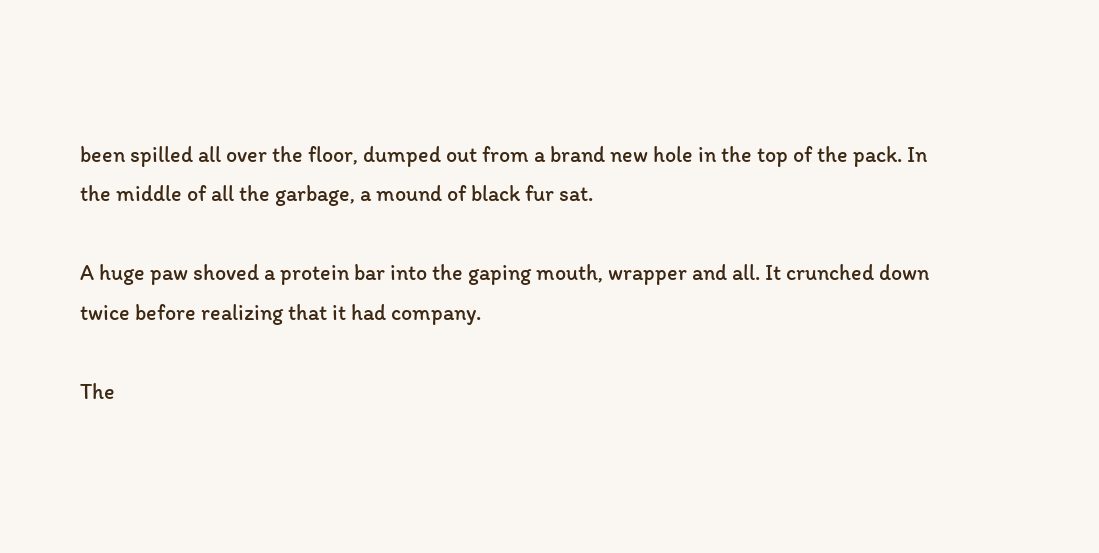been spilled all over the floor, dumped out from a brand new hole in the top of the pack. In the middle of all the garbage, a mound of black fur sat.

A huge paw shoved a protein bar into the gaping mouth, wrapper and all. It crunched down twice before realizing that it had company.

The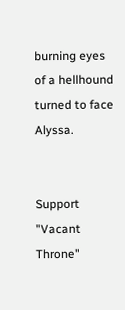burning eyes of a hellhound turned to face Alyssa.


Support "Vacant Throne"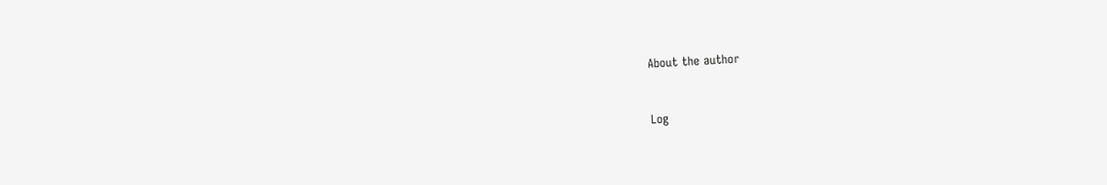About the author



Log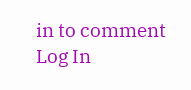in to comment
Log In